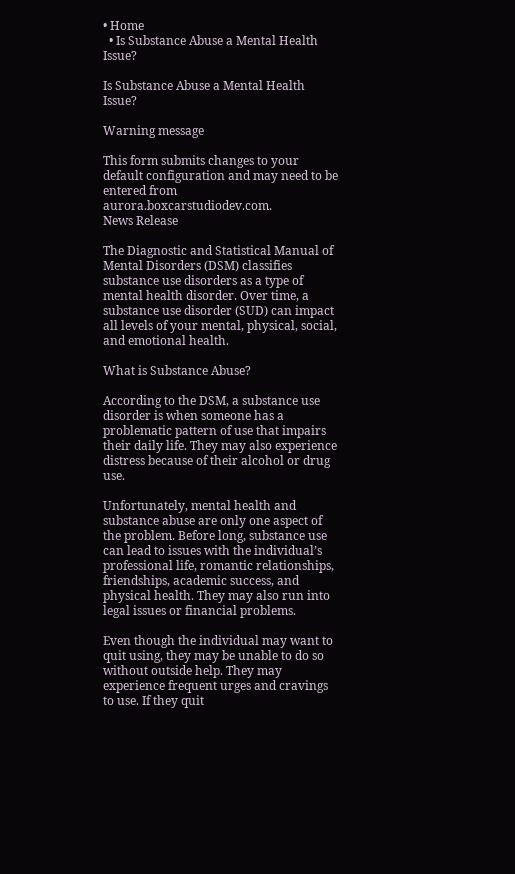• Home
  • Is Substance Abuse a Mental Health Issue?

Is Substance Abuse a Mental Health Issue?

Warning message

This form submits changes to your default configuration and may need to be entered from aurora.boxcarstudiodev.com.
News Release

The Diagnostic and Statistical Manual of Mental Disorders (DSM) classifies substance use disorders as a type of mental health disorder. Over time, a substance use disorder (SUD) can impact all levels of your mental, physical, social, and emotional health.

What is Substance Abuse?

According to the DSM, a substance use disorder is when someone has a problematic pattern of use that impairs their daily life. They may also experience distress because of their alcohol or drug use.

Unfortunately, mental health and substance abuse are only one aspect of the problem. Before long, substance use can lead to issues with the individual’s professional life, romantic relationships, friendships, academic success, and physical health. They may also run into legal issues or financial problems.

Even though the individual may want to quit using, they may be unable to do so without outside help. They may experience frequent urges and cravings to use. If they quit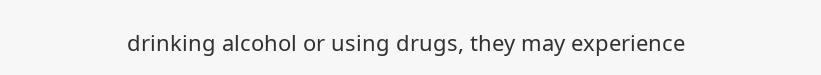drinking alcohol or using drugs, they may experience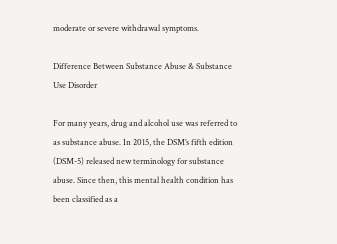moderate or severe withdrawal symptoms.

Difference Between Substance Abuse & Substance Use Disorder

For many years, drug and alcohol use was referred to as substance abuse. In 2015, the DSM’s fifth edition (DSM-5) released new terminology for substance abuse. Since then, this mental health condition has been classified as a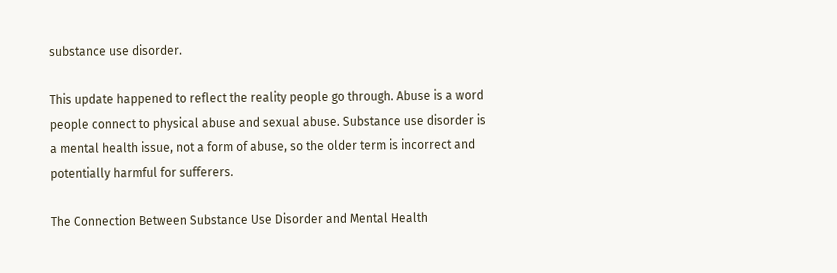substance use disorder.

This update happened to reflect the reality people go through. Abuse is a word people connect to physical abuse and sexual abuse. Substance use disorder is a mental health issue, not a form of abuse, so the older term is incorrect and potentially harmful for sufferers.

The Connection Between Substance Use Disorder and Mental Health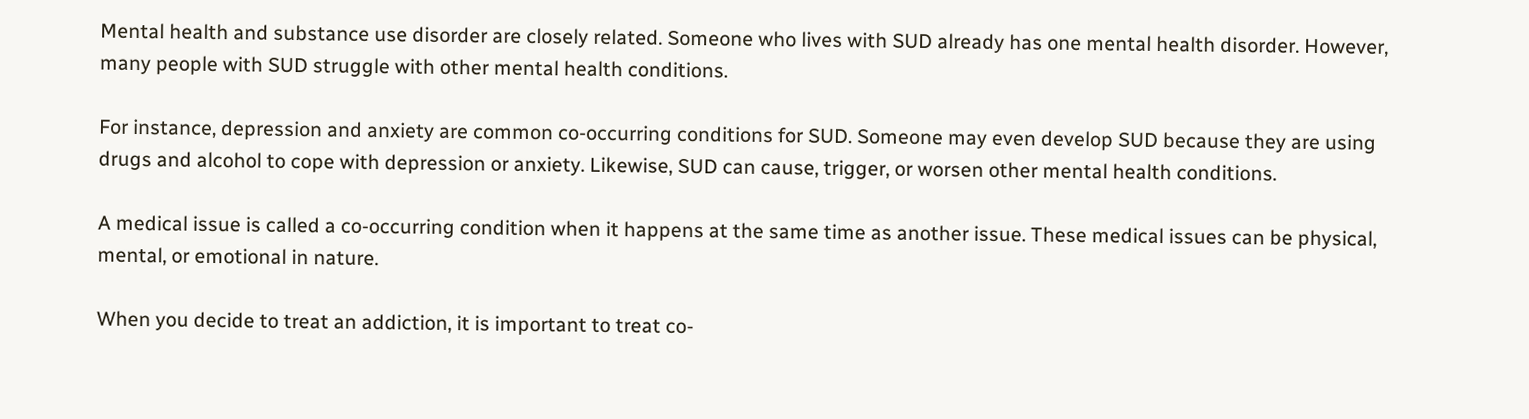Mental health and substance use disorder are closely related. Someone who lives with SUD already has one mental health disorder. However, many people with SUD struggle with other mental health conditions.

For instance, depression and anxiety are common co-occurring conditions for SUD. Someone may even develop SUD because they are using drugs and alcohol to cope with depression or anxiety. Likewise, SUD can cause, trigger, or worsen other mental health conditions.

A medical issue is called a co-occurring condition when it happens at the same time as another issue. These medical issues can be physical, mental, or emotional in nature.

When you decide to treat an addiction, it is important to treat co-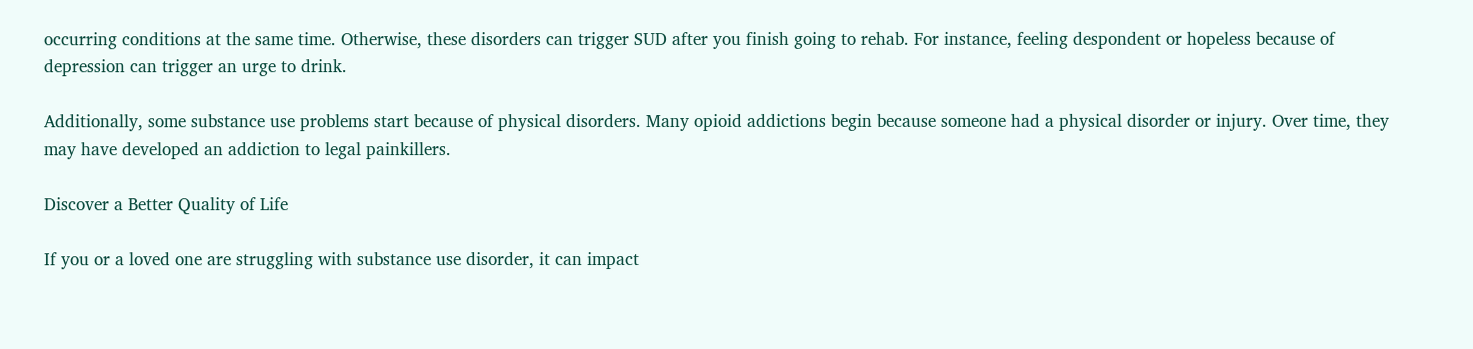occurring conditions at the same time. Otherwise, these disorders can trigger SUD after you finish going to rehab. For instance, feeling despondent or hopeless because of depression can trigger an urge to drink.

Additionally, some substance use problems start because of physical disorders. Many opioid addictions begin because someone had a physical disorder or injury. Over time, they may have developed an addiction to legal painkillers.

Discover a Better Quality of Life

If you or a loved one are struggling with substance use disorder, it can impact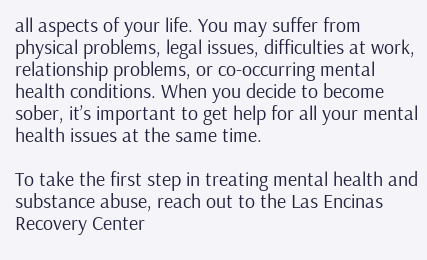all aspects of your life. You may suffer from physical problems, legal issues, difficulties at work, relationship problems, or co-occurring mental health conditions. When you decide to become sober, it’s important to get help for all your mental health issues at the same time.

To take the first step in treating mental health and substance abuse, reach out to the Las Encinas Recovery Center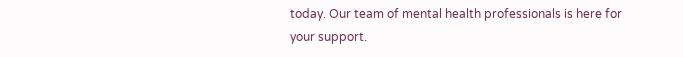today. Our team of mental health professionals is here for your support.